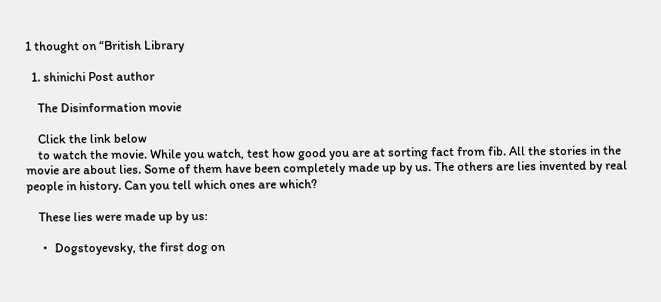1 thought on “British Library

  1. shinichi Post author

    The Disinformation movie

    Click the link below
    to watch the movie. While you watch, test how good you are at sorting fact from fib. All the stories in the movie are about lies. Some of them have been completely made up by us. The others are lies invented by real people in history. Can you tell which ones are which?

    These lies were made up by us:

    ・ Dogstoyevsky, the first dog on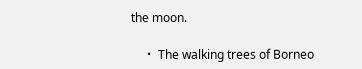the moon.

    ・ The walking trees of Borneo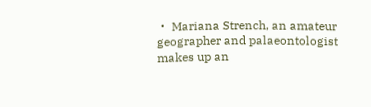・ Mariana Strench, an amateur geographer and palaeontologist makes up an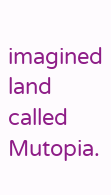imagined land called Mutopia.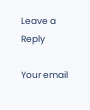Leave a Reply

Your email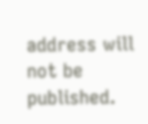address will not be published.